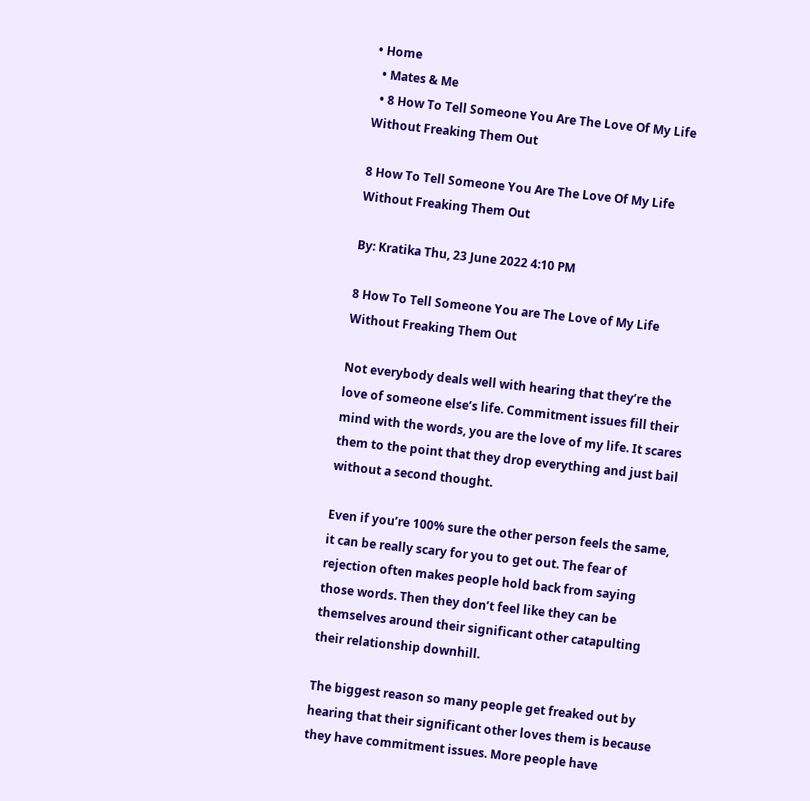• Home
  • Mates & Me
  • 8 How To Tell Someone You Are The Love Of My Life Without Freaking Them Out

8 How To Tell Someone You Are The Love Of My Life Without Freaking Them Out

By: Kratika Thu, 23 June 2022 4:10 PM

8 How To Tell Someone You are The Love of My Life Without Freaking Them Out

Not everybody deals well with hearing that they’re the love of someone else’s life. Commitment issues fill their mind with the words, you are the love of my life. It scares them to the point that they drop everything and just bail without a second thought.

Even if you’re 100% sure the other person feels the same, it can be really scary for you to get out. The fear of rejection often makes people hold back from saying those words. Then they don’t feel like they can be themselves around their significant other catapulting their relationship downhill.

The biggest reason so many people get freaked out by hearing that their significant other loves them is because they have commitment issues. More people have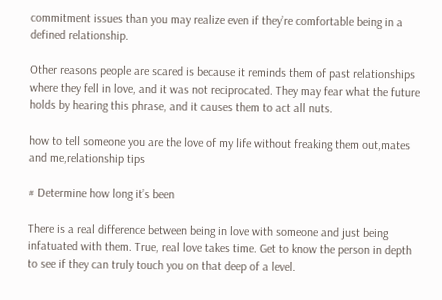commitment issues than you may realize even if they’re comfortable being in a defined relationship.

Other reasons people are scared is because it reminds them of past relationships where they fell in love, and it was not reciprocated. They may fear what the future holds by hearing this phrase, and it causes them to act all nuts.

how to tell someone you are the love of my life without freaking them out,mates and me,relationship tips

# Determine how long it’s been

There is a real difference between being in love with someone and just being infatuated with them. True, real love takes time. Get to know the person in depth to see if they can truly touch you on that deep of a level.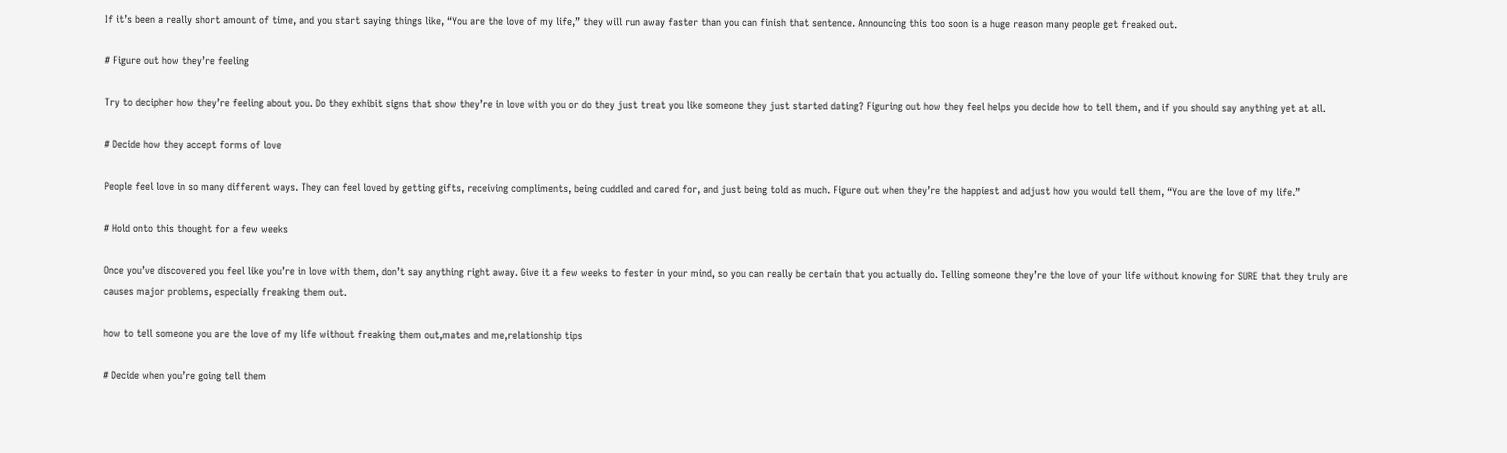If it’s been a really short amount of time, and you start saying things like, “You are the love of my life,” they will run away faster than you can finish that sentence. Announcing this too soon is a huge reason many people get freaked out.

# Figure out how they’re feeling

Try to decipher how they’re feeling about you. Do they exhibit signs that show they’re in love with you or do they just treat you like someone they just started dating? Figuring out how they feel helps you decide how to tell them, and if you should say anything yet at all.

# Decide how they accept forms of love

People feel love in so many different ways. They can feel loved by getting gifts, receiving compliments, being cuddled and cared for, and just being told as much. Figure out when they’re the happiest and adjust how you would tell them, “You are the love of my life.”

# Hold onto this thought for a few weeks

Once you’ve discovered you feel like you’re in love with them, don’t say anything right away. Give it a few weeks to fester in your mind, so you can really be certain that you actually do. Telling someone they’re the love of your life without knowing for SURE that they truly are causes major problems, especially freaking them out.

how to tell someone you are the love of my life without freaking them out,mates and me,relationship tips

# Decide when you’re going tell them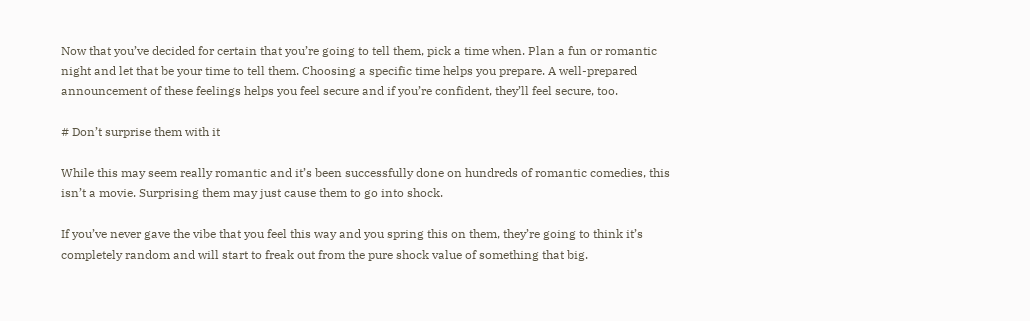Now that you’ve decided for certain that you’re going to tell them, pick a time when. Plan a fun or romantic night and let that be your time to tell them. Choosing a specific time helps you prepare. A well-prepared announcement of these feelings helps you feel secure and if you’re confident, they’ll feel secure, too.

# Don’t surprise them with it

While this may seem really romantic and it’s been successfully done on hundreds of romantic comedies, this isn’t a movie. Surprising them may just cause them to go into shock.

If you’ve never gave the vibe that you feel this way and you spring this on them, they’re going to think it’s completely random and will start to freak out from the pure shock value of something that big.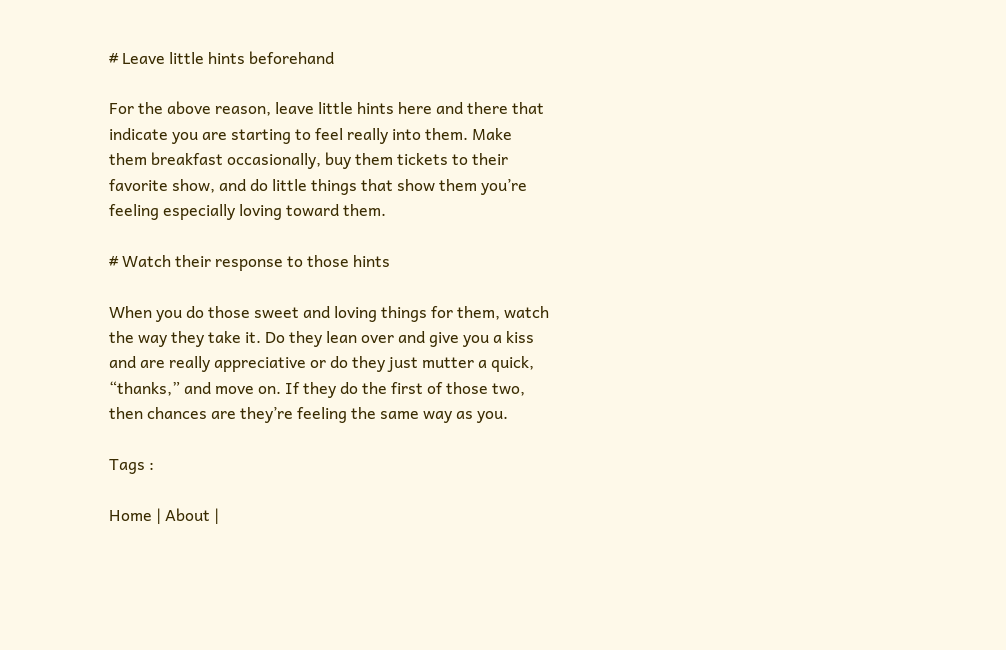# Leave little hints beforehand

For the above reason, leave little hints here and there that indicate you are starting to feel really into them. Make them breakfast occasionally, buy them tickets to their favorite show, and do little things that show them you’re feeling especially loving toward them.

# Watch their response to those hints

When you do those sweet and loving things for them, watch the way they take it. Do they lean over and give you a kiss and are really appreciative or do they just mutter a quick, “thanks,” and move on. If they do the first of those two, then chances are they’re feeling the same way as you.

Tags :

Home | About |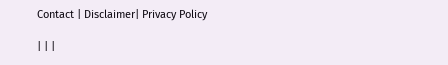Contact | Disclaimer| Privacy Policy

| | |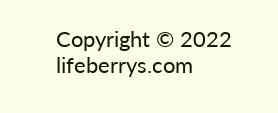Copyright © 2022 lifeberrys.com